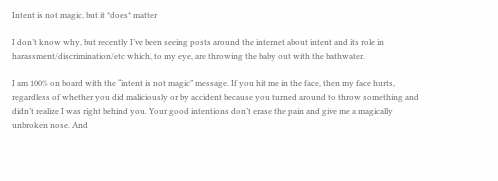Intent is not magic, but it *does* matter

I don’t know why, but recently I’ve been seeing posts around the internet about intent and its role in harassment/discrimination/etc which, to my eye, are throwing the baby out with the bathwater.

I am 100% on board with the “intent is not magic” message. If you hit me in the face, then my face hurts, regardless of whether you did maliciously or by accident because you turned around to throw something and didn’t realize I was right behind you. Your good intentions don’t erase the pain and give me a magically unbroken nose. And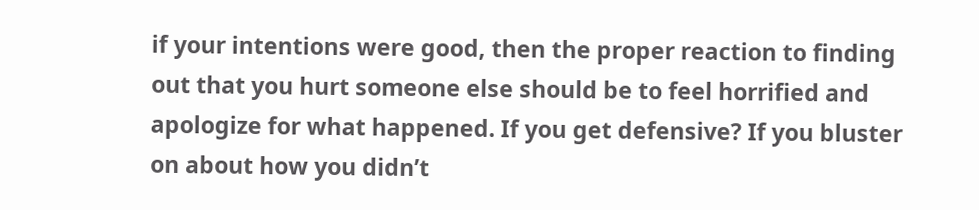if your intentions were good, then the proper reaction to finding out that you hurt someone else should be to feel horrified and apologize for what happened. If you get defensive? If you bluster on about how you didn’t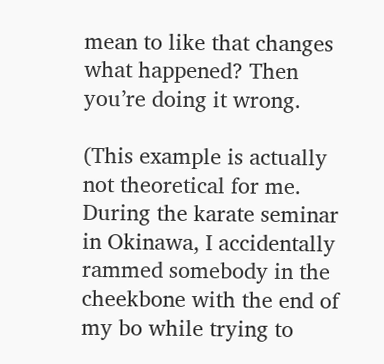mean to like that changes what happened? Then you’re doing it wrong.

(This example is actually not theoretical for me. During the karate seminar in Okinawa, I accidentally rammed somebody in the cheekbone with the end of my bo while trying to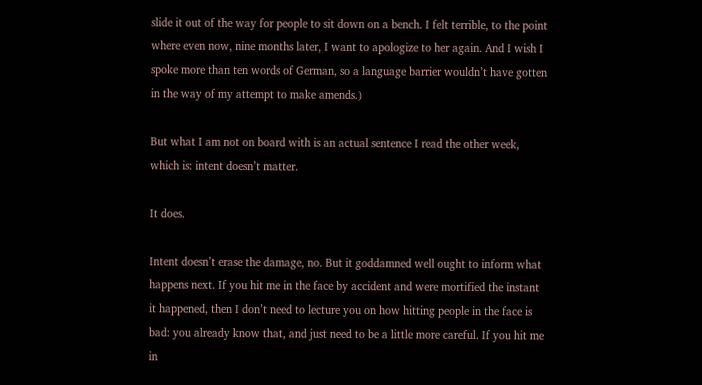slide it out of the way for people to sit down on a bench. I felt terrible, to the point where even now, nine months later, I want to apologize to her again. And I wish I spoke more than ten words of German, so a language barrier wouldn’t have gotten in the way of my attempt to make amends.)

But what I am not on board with is an actual sentence I read the other week, which is: intent doesn’t matter.

It does.

Intent doesn’t erase the damage, no. But it goddamned well ought to inform what happens next. If you hit me in the face by accident and were mortified the instant it happened, then I don’t need to lecture you on how hitting people in the face is bad: you already know that, and just need to be a little more careful. If you hit me in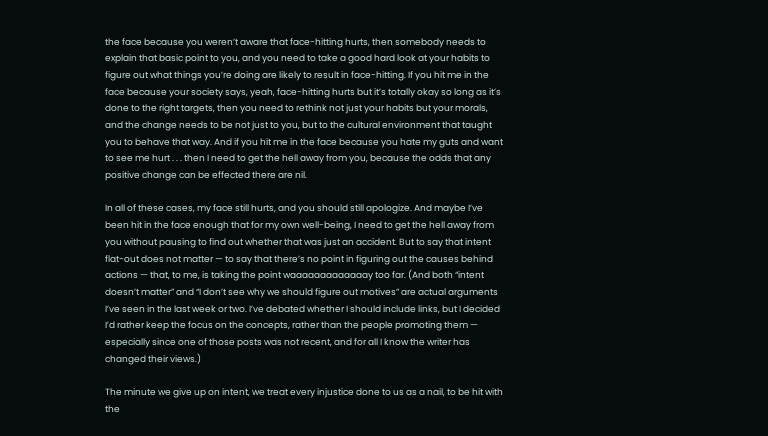the face because you weren’t aware that face-hitting hurts, then somebody needs to explain that basic point to you, and you need to take a good hard look at your habits to figure out what things you’re doing are likely to result in face-hitting. If you hit me in the face because your society says, yeah, face-hitting hurts but it’s totally okay so long as it’s done to the right targets, then you need to rethink not just your habits but your morals, and the change needs to be not just to you, but to the cultural environment that taught you to behave that way. And if you hit me in the face because you hate my guts and want to see me hurt . . . then I need to get the hell away from you, because the odds that any positive change can be effected there are nil.

In all of these cases, my face still hurts, and you should still apologize. And maybe I’ve been hit in the face enough that for my own well-being, I need to get the hell away from you without pausing to find out whether that was just an accident. But to say that intent flat-out does not matter — to say that there’s no point in figuring out the causes behind actions — that, to me, is taking the point waaaaaaaaaaaaay too far. (And both “intent doesn’t matter” and “I don’t see why we should figure out motives” are actual arguments I’ve seen in the last week or two. I’ve debated whether I should include links, but I decided I’d rather keep the focus on the concepts, rather than the people promoting them — especially since one of those posts was not recent, and for all I know the writer has changed their views.)

The minute we give up on intent, we treat every injustice done to us as a nail, to be hit with the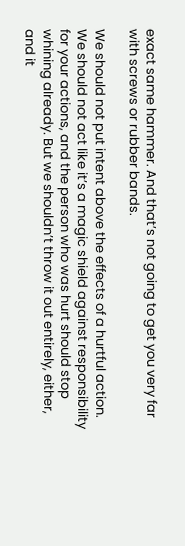exact same hammer. And that’s not going to get you very far with screws or rubber bands.

We should not put intent above the effects of a hurtful action. We should not act like it’s a magic shield against responsibility for your actions, and the person who was hurt should stop whining already. But we shouldn’t throw it out entirely, either, and it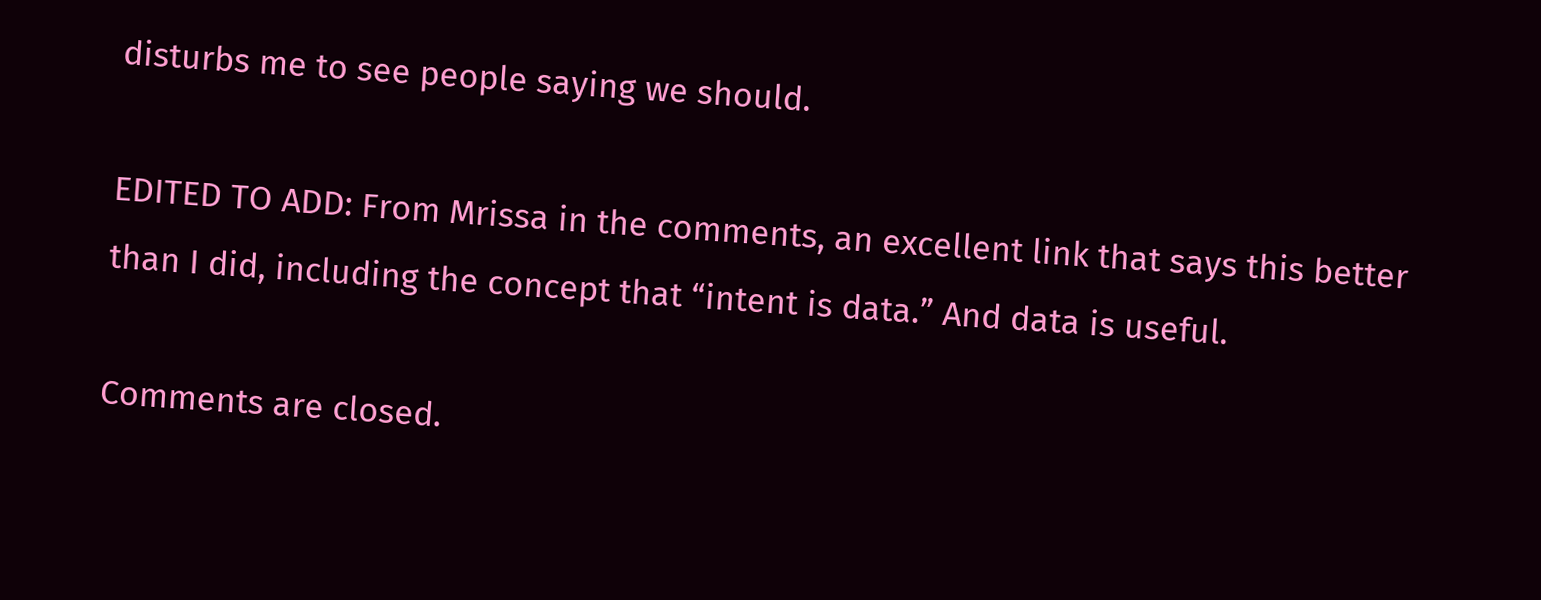disturbs me to see people saying we should.

EDITED TO ADD: From Mrissa in the comments, an excellent link that says this better than I did, including the concept that “intent is data.” And data is useful.

Comments are closed.